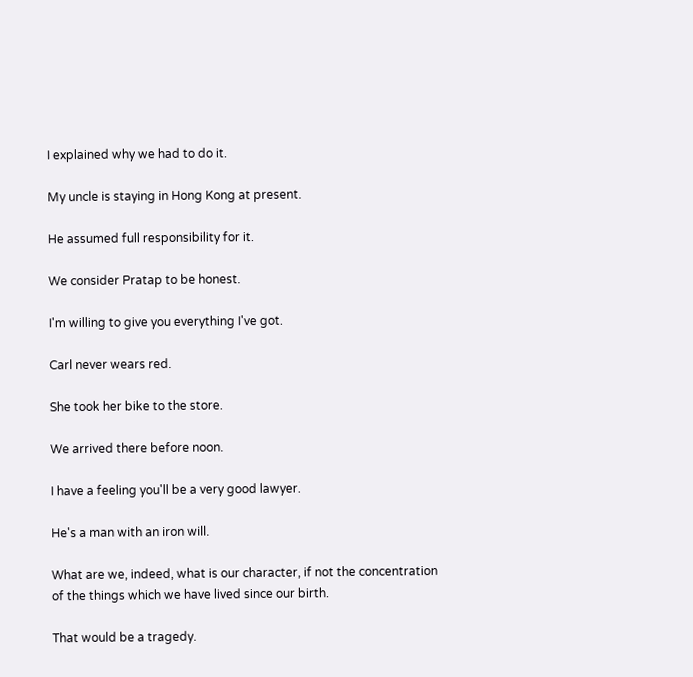I explained why we had to do it.

My uncle is staying in Hong Kong at present.

He assumed full responsibility for it.

We consider Pratap to be honest.

I'm willing to give you everything I've got.

Carl never wears red.

She took her bike to the store.

We arrived there before noon.

I have a feeling you'll be a very good lawyer.

He's a man with an iron will.

What are we, indeed, what is our character, if not the concentration of the things which we have lived since our birth.

That would be a tragedy.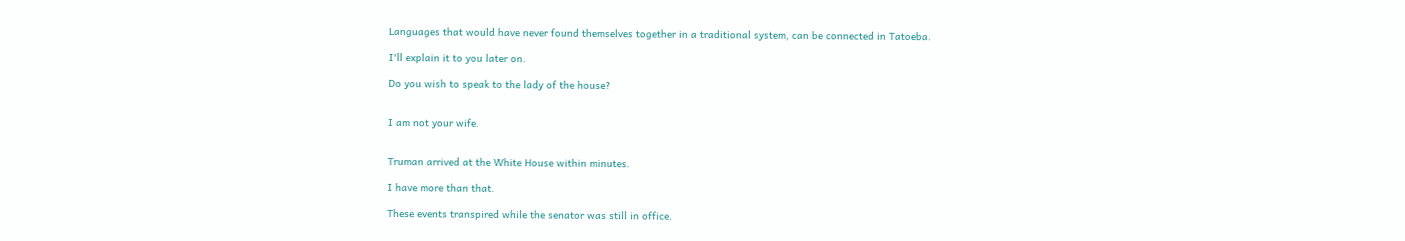Languages that would have never found themselves together in a traditional system, can be connected in Tatoeba.

I'll explain it to you later on.

Do you wish to speak to the lady of the house?


I am not your wife.


Truman arrived at the White House within minutes.

I have more than that.

These events transpired while the senator was still in office.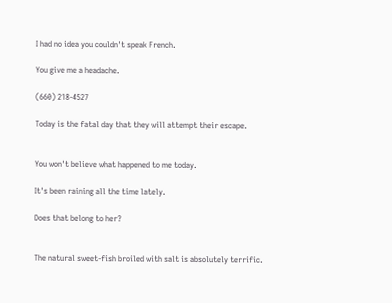I had no idea you couldn't speak French.

You give me a headache.

(660) 218-4527

Today is the fatal day that they will attempt their escape.


You won't believe what happened to me today.

It's been raining all the time lately.

Does that belong to her?


The natural sweet-fish broiled with salt is absolutely terrific.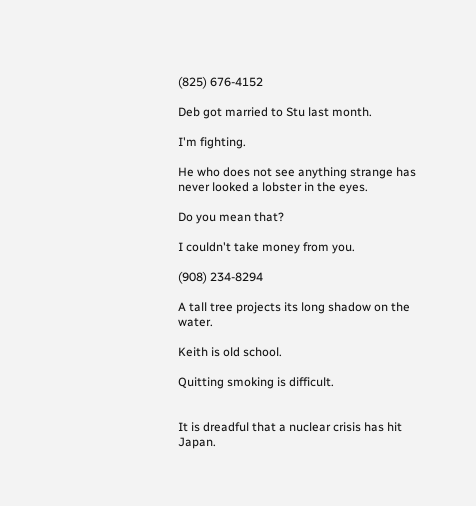(825) 676-4152

Deb got married to Stu last month.

I'm fighting.

He who does not see anything strange has never looked a lobster in the eyes.

Do you mean that?

I couldn't take money from you.

(908) 234-8294

A tall tree projects its long shadow on the water.

Keith is old school.

Quitting smoking is difficult.


It is dreadful that a nuclear crisis has hit Japan.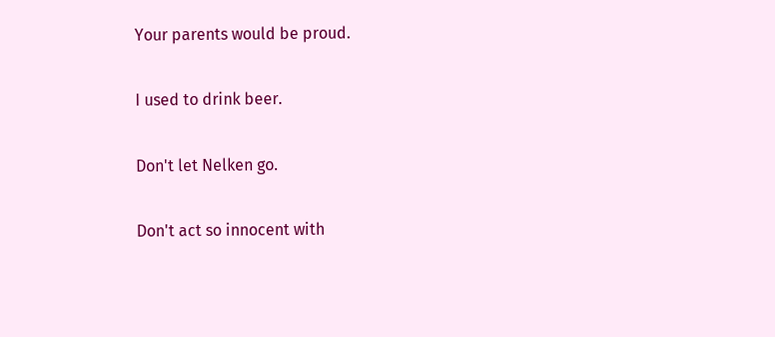Your parents would be proud.

I used to drink beer.

Don't let Nelken go.

Don't act so innocent with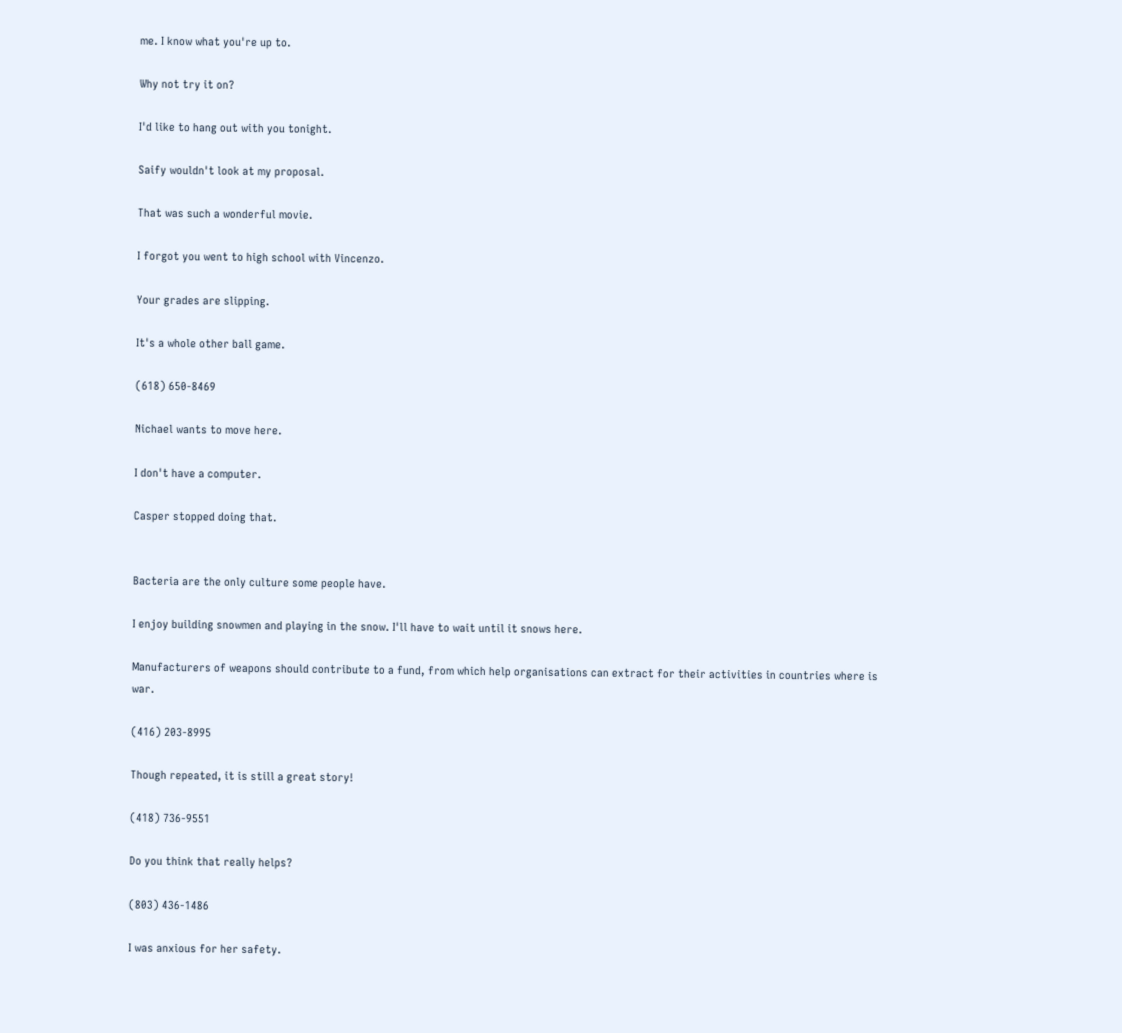me. I know what you're up to.

Why not try it on?

I'd like to hang out with you tonight.

Saify wouldn't look at my proposal.

That was such a wonderful movie.

I forgot you went to high school with Vincenzo.

Your grades are slipping.

It's a whole other ball game.

(618) 650-8469

Nichael wants to move here.

I don't have a computer.

Casper stopped doing that.


Bacteria are the only culture some people have.

I enjoy building snowmen and playing in the snow. I'll have to wait until it snows here.

Manufacturers of weapons should contribute to a fund, from which help organisations can extract for their activities in countries where is war.

(416) 203-8995

Though repeated, it is still a great story!

(418) 736-9551

Do you think that really helps?

(803) 436-1486

I was anxious for her safety.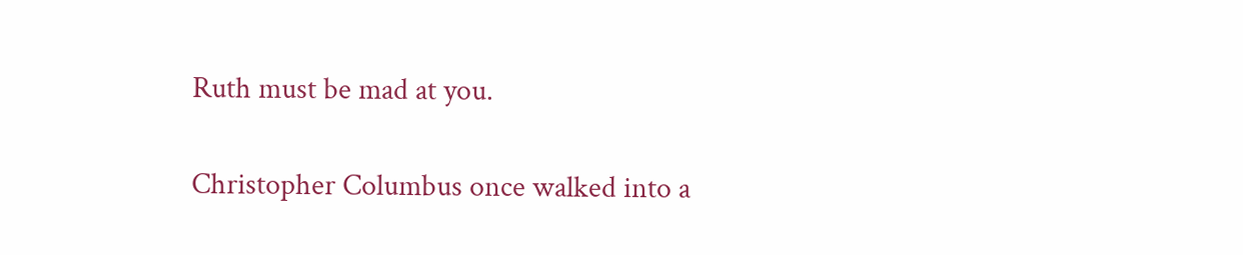Ruth must be mad at you.

Christopher Columbus once walked into a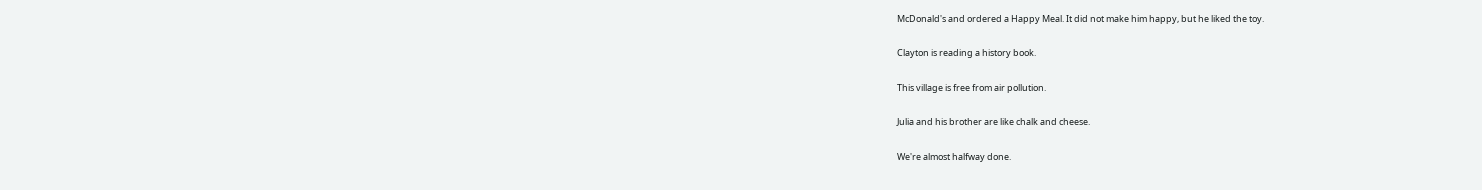McDonald's and ordered a Happy Meal. It did not make him happy, but he liked the toy.

Clayton is reading a history book.

This village is free from air pollution.

Julia and his brother are like chalk and cheese.

We're almost halfway done.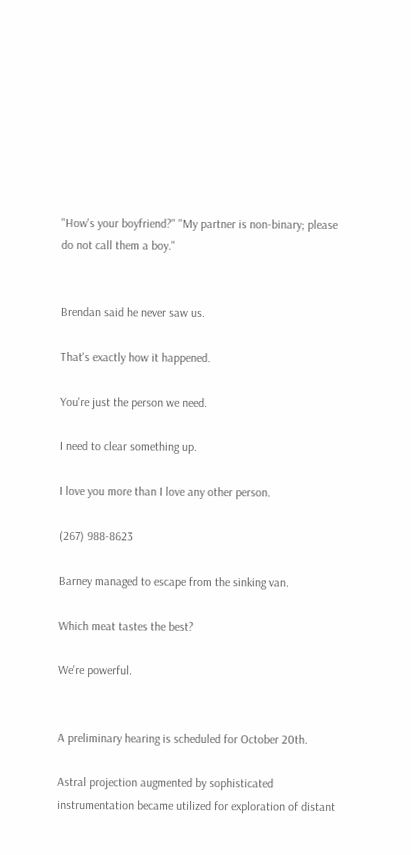"How's your boyfriend?" "My partner is non-binary; please do not call them a boy."


Brendan said he never saw us.

That's exactly how it happened.

You're just the person we need.

I need to clear something up.

I love you more than I love any other person.

(267) 988-8623

Barney managed to escape from the sinking van.

Which meat tastes the best?

We're powerful.


A preliminary hearing is scheduled for October 20th.

Astral projection augmented by sophisticated instrumentation became utilized for exploration of distant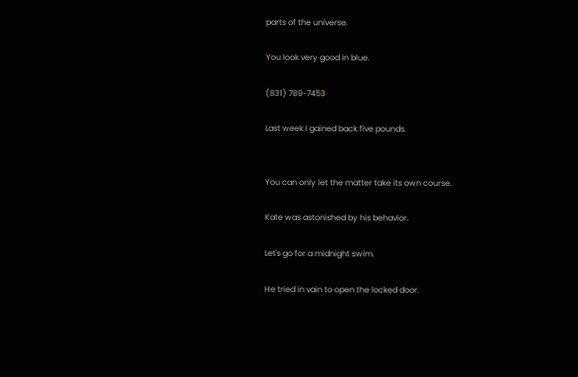parts of the universe.

You look very good in blue.

(831) 789-7453

Last week I gained back five pounds.


You can only let the matter take its own course.

Kate was astonished by his behavior.

Let's go for a midnight swim.

He tried in vain to open the locked door.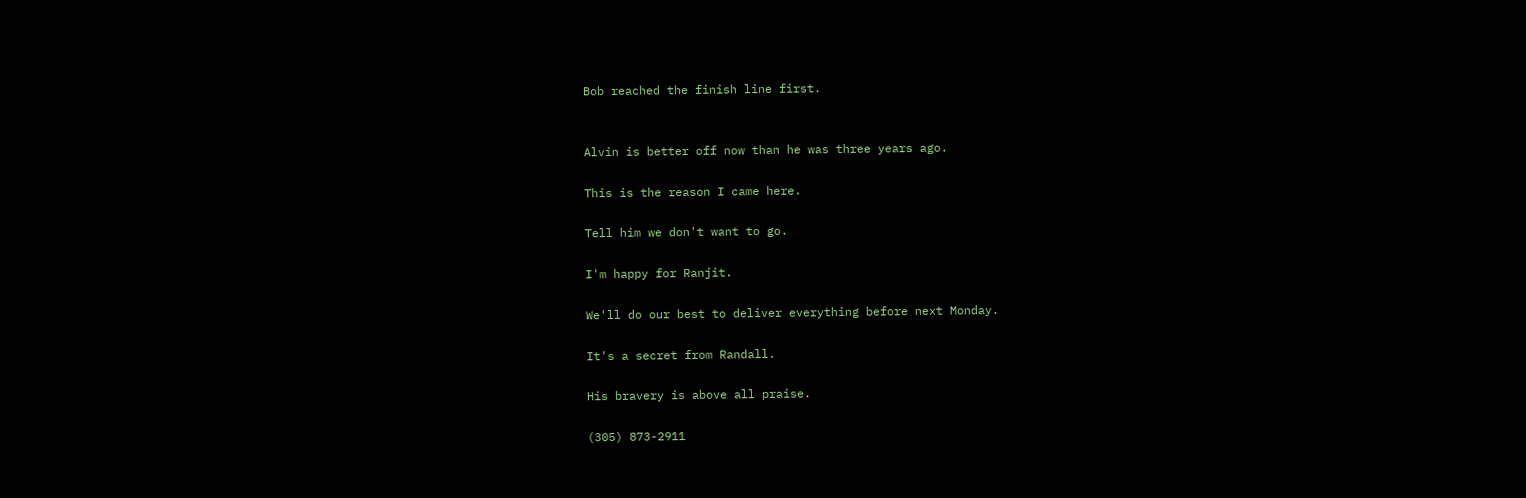Bob reached the finish line first.


Alvin is better off now than he was three years ago.

This is the reason I came here.

Tell him we don't want to go.

I'm happy for Ranjit.

We'll do our best to deliver everything before next Monday.

It's a secret from Randall.

His bravery is above all praise.

(305) 873-2911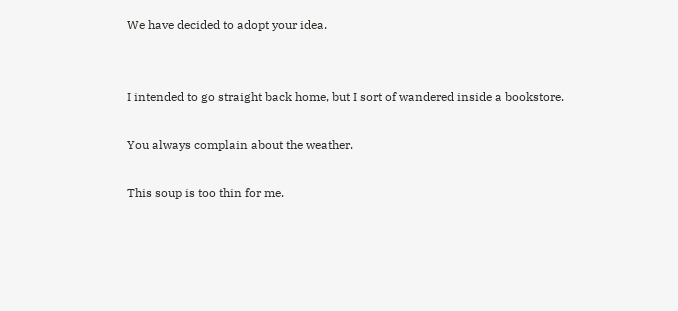We have decided to adopt your idea.


I intended to go straight back home, but I sort of wandered inside a bookstore.

You always complain about the weather.

This soup is too thin for me.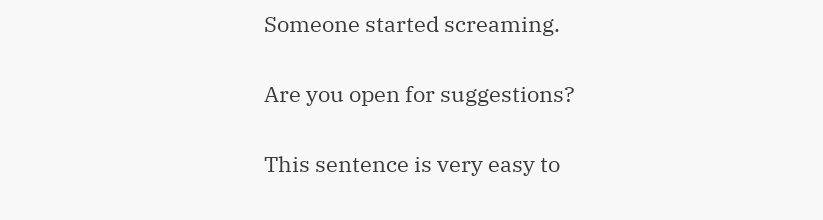Someone started screaming.

Are you open for suggestions?

This sentence is very easy to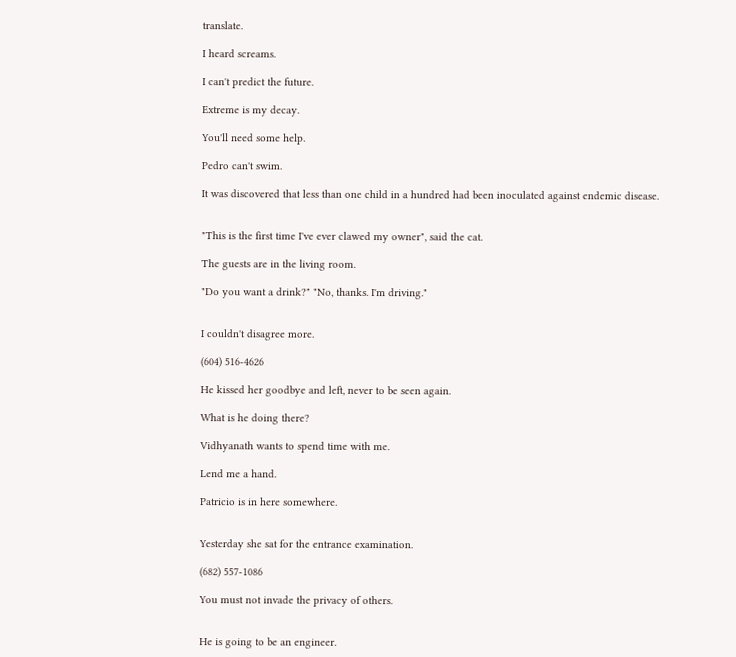translate.

I heard screams.

I can't predict the future.

Extreme is my decay.

You'll need some help.

Pedro can't swim.

It was discovered that less than one child in a hundred had been inoculated against endemic disease.


"This is the first time I've ever clawed my owner", said the cat.

The guests are in the living room.

"Do you want a drink?" "No, thanks. I'm driving."


I couldn't disagree more.

(604) 516-4626

He kissed her goodbye and left, never to be seen again.

What is he doing there?

Vidhyanath wants to spend time with me.

Lend me a hand.

Patricio is in here somewhere.


Yesterday she sat for the entrance examination.

(682) 557-1086

You must not invade the privacy of others.


He is going to be an engineer.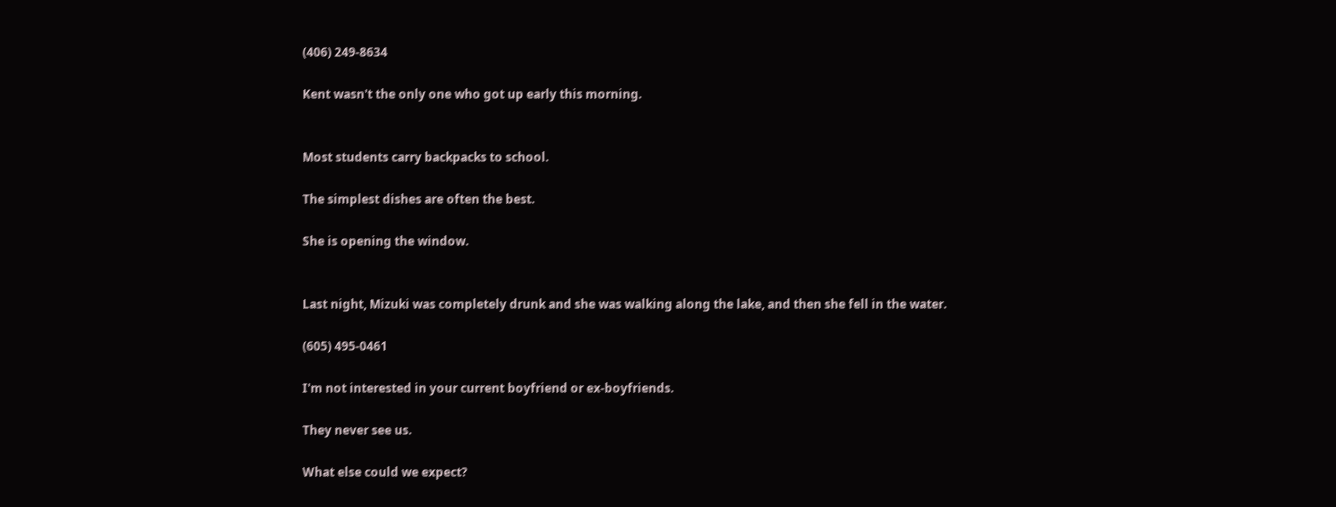(406) 249-8634

Kent wasn't the only one who got up early this morning.


Most students carry backpacks to school.

The simplest dishes are often the best.

She is opening the window.


Last night, Mizuki was completely drunk and she was walking along the lake, and then she fell in the water.

(605) 495-0461

I'm not interested in your current boyfriend or ex-boyfriends.

They never see us.

What else could we expect?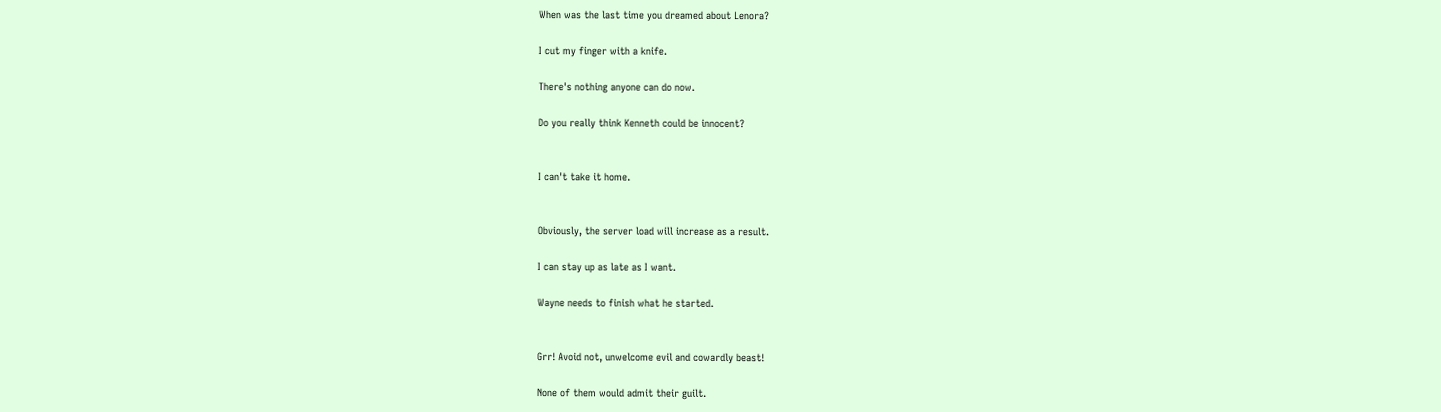When was the last time you dreamed about Lenora?

I cut my finger with a knife.

There's nothing anyone can do now.

Do you really think Kenneth could be innocent?


I can't take it home.


Obviously, the server load will increase as a result.

I can stay up as late as I want.

Wayne needs to finish what he started.


Grr! Avoid not, unwelcome evil and cowardly beast!

None of them would admit their guilt.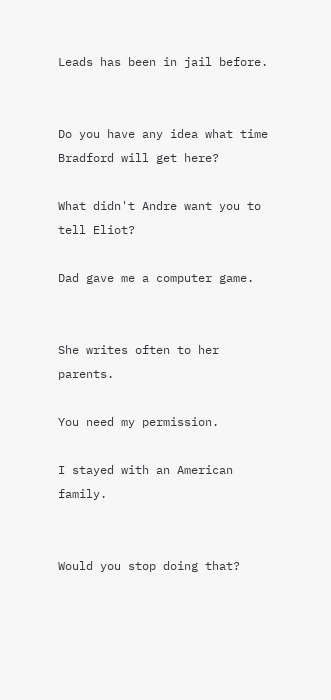Leads has been in jail before.


Do you have any idea what time Bradford will get here?

What didn't Andre want you to tell Eliot?

Dad gave me a computer game.


She writes often to her parents.

You need my permission.

I stayed with an American family.


Would you stop doing that?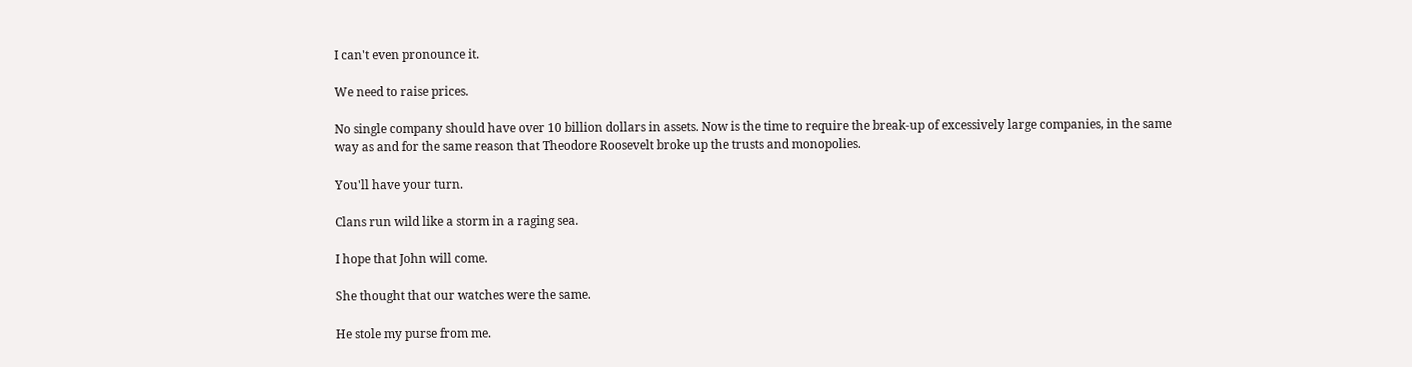I can't even pronounce it.

We need to raise prices.

No single company should have over 10 billion dollars in assets. Now is the time to require the break-up of excessively large companies, in the same way as and for the same reason that Theodore Roosevelt broke up the trusts and monopolies.

You'll have your turn.

Clans run wild like a storm in a raging sea.

I hope that John will come.

She thought that our watches were the same.

He stole my purse from me.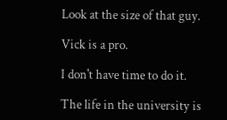Look at the size of that guy.

Vick is a pro.

I don't have time to do it.

The life in the university is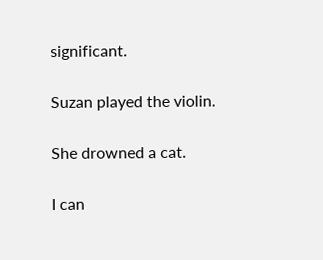significant.

Suzan played the violin.

She drowned a cat.

I can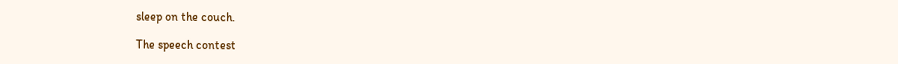sleep on the couch.

The speech contest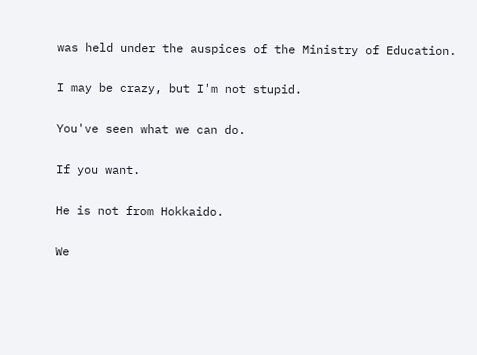was held under the auspices of the Ministry of Education.

I may be crazy, but I'm not stupid.

You've seen what we can do.

If you want.

He is not from Hokkaido.

We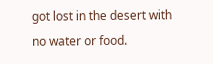got lost in the desert with no water or food.